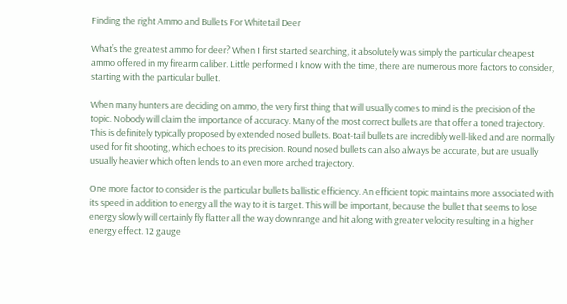Finding the right Ammo and Bullets For Whitetail Deer

What’s the greatest ammo for deer? When I first started searching, it absolutely was simply the particular cheapest ammo offered in my firearm caliber. Little performed I know with the time, there are numerous more factors to consider, starting with the particular bullet.

When many hunters are deciding on ammo, the very first thing that will usually comes to mind is the precision of the topic. Nobody will claim the importance of accuracy. Many of the most correct bullets are that offer a toned trajectory. This is definitely typically proposed by extended nosed bullets. Boat-tail bullets are incredibly well-liked and are normally used for fit shooting, which echoes to its precision. Round nosed bullets can also always be accurate, but are usually usually heavier which often lends to an even more arched trajectory.

One more factor to consider is the particular bullets ballistic efficiency. An efficient topic maintains more associated with its speed in addition to energy all the way to it is target. This will be important, because the bullet that seems to lose energy slowly will certainly fly flatter all the way downrange and hit along with greater velocity resulting in a higher energy effect. 12 gauge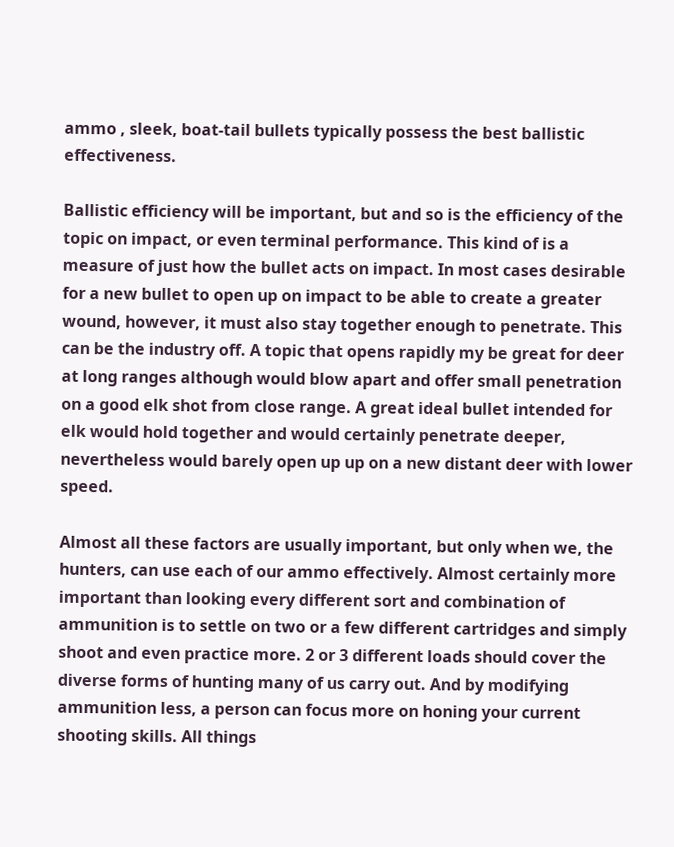ammo , sleek, boat-tail bullets typically possess the best ballistic effectiveness.

Ballistic efficiency will be important, but and so is the efficiency of the topic on impact, or even terminal performance. This kind of is a measure of just how the bullet acts on impact. In most cases desirable for a new bullet to open up on impact to be able to create a greater wound, however, it must also stay together enough to penetrate. This can be the industry off. A topic that opens rapidly my be great for deer at long ranges although would blow apart and offer small penetration on a good elk shot from close range. A great ideal bullet intended for elk would hold together and would certainly penetrate deeper, nevertheless would barely open up up on a new distant deer with lower speed.

Almost all these factors are usually important, but only when we, the hunters, can use each of our ammo effectively. Almost certainly more important than looking every different sort and combination of ammunition is to settle on two or a few different cartridges and simply shoot and even practice more. 2 or 3 different loads should cover the diverse forms of hunting many of us carry out. And by modifying ammunition less, a person can focus more on honing your current shooting skills. All things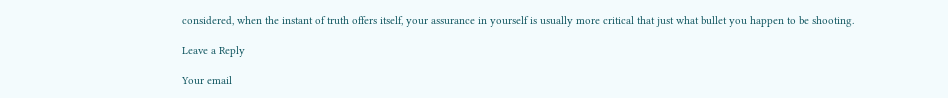considered, when the instant of truth offers itself, your assurance in yourself is usually more critical that just what bullet you happen to be shooting.

Leave a Reply

Your email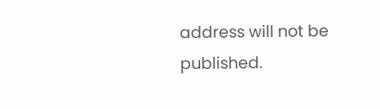address will not be published.